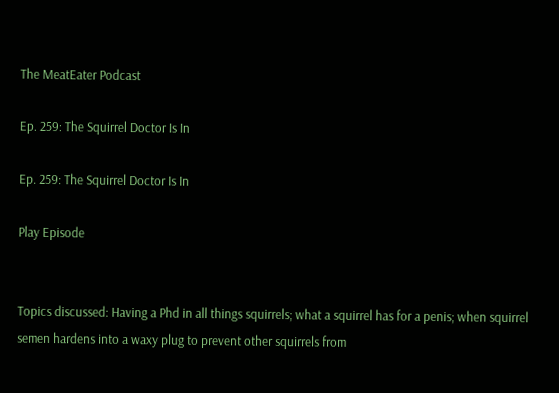The MeatEater Podcast

Ep. 259: The Squirrel Doctor Is In

Ep. 259: The Squirrel Doctor Is In

Play Episode


Topics discussed: Having a Phd in all things squirrels; what a squirrel has for a penis; when squirrel semen hardens into a waxy plug to prevent other squirrels from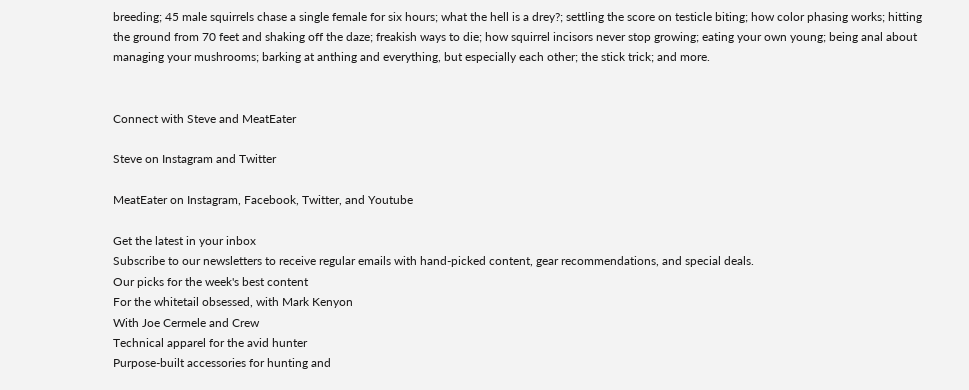breeding; 45 male squirrels chase a single female for six hours; what the hell is a drey?; settling the score on testicle biting; how color phasing works; hitting the ground from 70 feet and shaking off the daze; freakish ways to die; how squirrel incisors never stop growing; eating your own young; being anal about managing your mushrooms; barking at anthing and everything, but especially each other; the stick trick; and more.


Connect with Steve and MeatEater

Steve on Instagram and Twitter

MeatEater on Instagram, Facebook, Twitter, and Youtube

Get the latest in your inbox
Subscribe to our newsletters to receive regular emails with hand-picked content, gear recommendations, and special deals.
Our picks for the week's best content
For the whitetail obsessed, with Mark Kenyon
With Joe Cermele and Crew
Technical apparel for the avid hunter
Purpose-built accessories for hunting and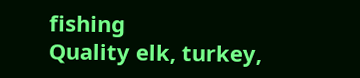fishing
Quality elk, turkey,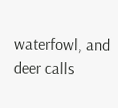waterfowl, and deer calls